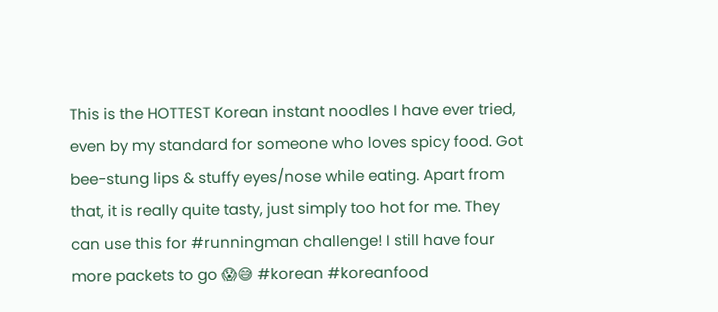This is the HOTTEST Korean instant noodles I have ever tried, even by my standard for someone who loves spicy food. Got bee-stung lips & stuffy eyes/nose while eating. Apart from that, it is really quite tasty, just simply too hot for me. They can use this for #runningman challenge! I still have four more packets to go 😱😅 #korean #koreanfood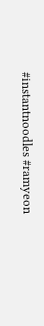#instantnoodles #ramyeon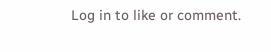Log in to like or comment.